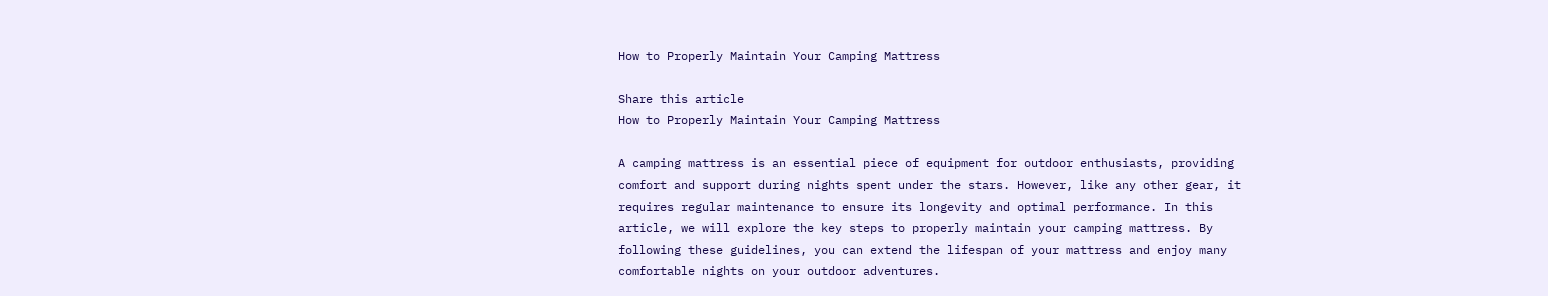How to Properly Maintain Your Camping Mattress

Share this article
How to Properly Maintain Your Camping Mattress

A camping mattress is an essential piece of equipment for outdoor enthusiasts, providing comfort and support during nights spent under the stars. However, like any other gear, it requires regular maintenance to ensure its longevity and optimal performance. In this article, we will explore the key steps to properly maintain your camping mattress. By following these guidelines, you can extend the lifespan of your mattress and enjoy many comfortable nights on your outdoor adventures.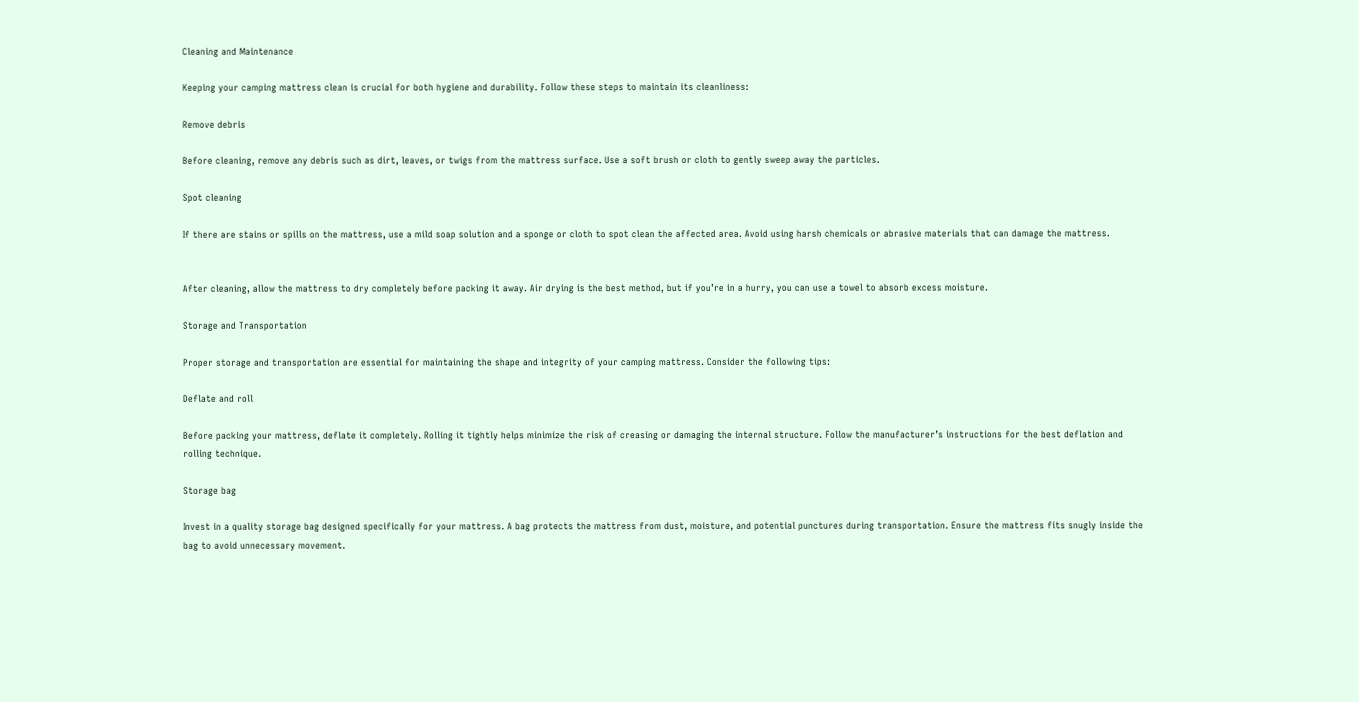Cleaning and Maintenance

Keeping your camping mattress clean is crucial for both hygiene and durability. Follow these steps to maintain its cleanliness:

Remove debris

Before cleaning, remove any debris such as dirt, leaves, or twigs from the mattress surface. Use a soft brush or cloth to gently sweep away the particles.

Spot cleaning

If there are stains or spills on the mattress, use a mild soap solution and a sponge or cloth to spot clean the affected area. Avoid using harsh chemicals or abrasive materials that can damage the mattress.


After cleaning, allow the mattress to dry completely before packing it away. Air drying is the best method, but if you’re in a hurry, you can use a towel to absorb excess moisture.

Storage and Transportation

Proper storage and transportation are essential for maintaining the shape and integrity of your camping mattress. Consider the following tips:

Deflate and roll

Before packing your mattress, deflate it completely. Rolling it tightly helps minimize the risk of creasing or damaging the internal structure. Follow the manufacturer’s instructions for the best deflation and rolling technique.

Storage bag

Invest in a quality storage bag designed specifically for your mattress. A bag protects the mattress from dust, moisture, and potential punctures during transportation. Ensure the mattress fits snugly inside the bag to avoid unnecessary movement.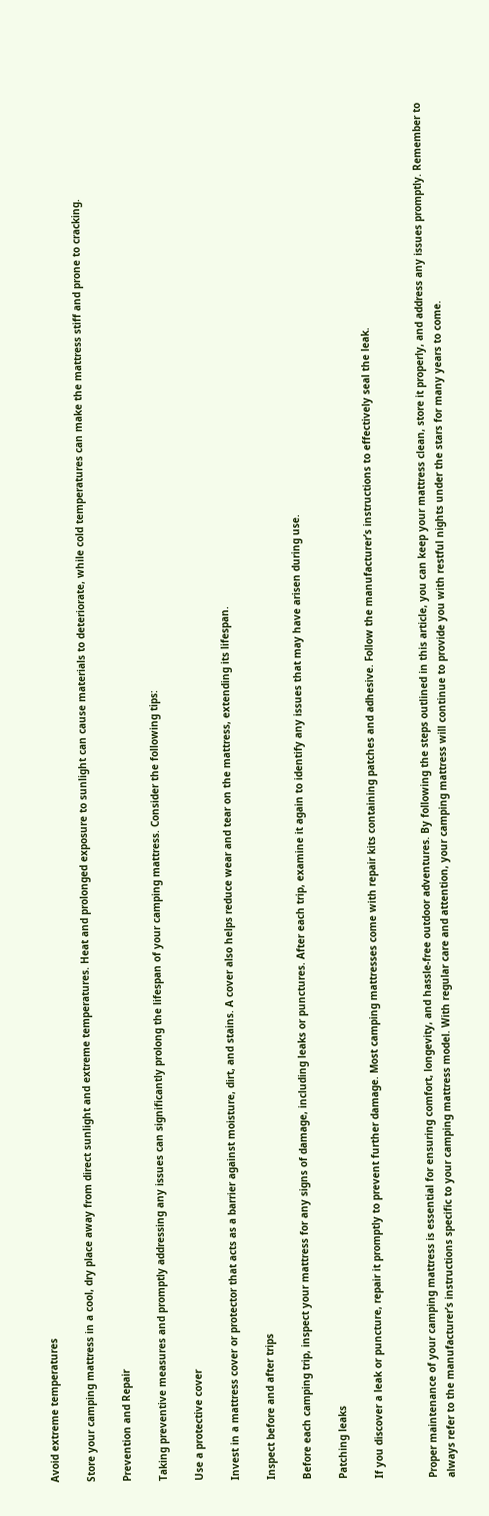Avoid extreme temperatures

Store your camping mattress in a cool, dry place away from direct sunlight and extreme temperatures. Heat and prolonged exposure to sunlight can cause materials to deteriorate, while cold temperatures can make the mattress stiff and prone to cracking.

Prevention and Repair

Taking preventive measures and promptly addressing any issues can significantly prolong the lifespan of your camping mattress. Consider the following tips:

Use a protective cover

Invest in a mattress cover or protector that acts as a barrier against moisture, dirt, and stains. A cover also helps reduce wear and tear on the mattress, extending its lifespan.

Inspect before and after trips

Before each camping trip, inspect your mattress for any signs of damage, including leaks or punctures. After each trip, examine it again to identify any issues that may have arisen during use.

Patching leaks

If you discover a leak or puncture, repair it promptly to prevent further damage. Most camping mattresses come with repair kits containing patches and adhesive. Follow the manufacturer’s instructions to effectively seal the leak.


Proper maintenance of your camping mattress is essential for ensuring comfort, longevity, and hassle-free outdoor adventures. By following the steps outlined in this article, you can keep your mattress clean, store it properly, and address any issues promptly. Remember to always refer to the manufacturer’s instructions specific to your camping mattress model. With regular care and attention, your camping mattress will continue to provide you with restful nights under the stars for many years to come.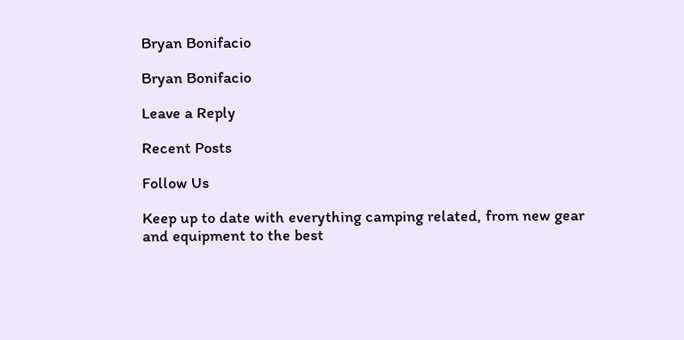Bryan Bonifacio

Bryan Bonifacio

Leave a Reply

Recent Posts

Follow Us

Keep up to date with everything camping related, from new gear and equipment to the best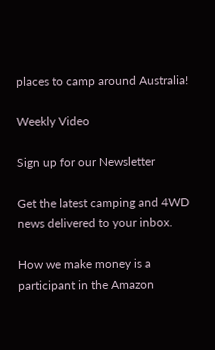places to camp around Australia!

Weekly Video

Sign up for our Newsletter

Get the latest camping and 4WD news delivered to your inbox.

How we make money is a participant in the Amazon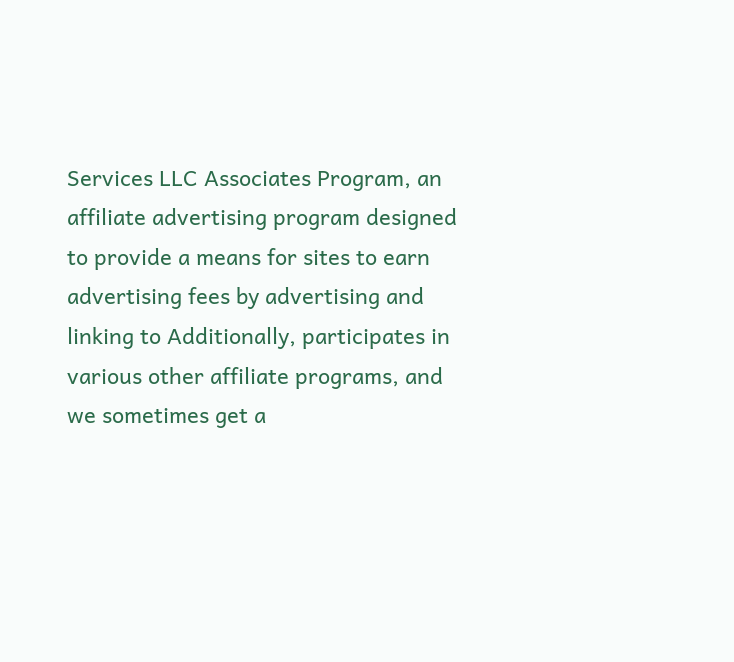Services LLC Associates Program, an affiliate advertising program designed to provide a means for sites to earn advertising fees by advertising and linking to Additionally, participates in various other affiliate programs, and we sometimes get a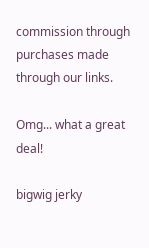commission through purchases made through our links.

Omg... what a great deal!

bigwig jerky